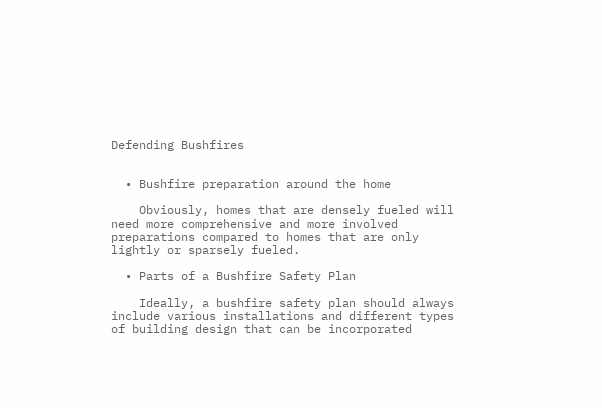Defending Bushfires


  • Bushfire preparation around the home

    Obviously, homes that are densely fueled will need more comprehensive and more involved preparations compared to homes that are only lightly or sparsely fueled.

  • Parts of a Bushfire Safety Plan

    Ideally, a bushfire safety plan should always include various installations and different types of building design that can be incorporated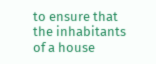to ensure that the inhabitants of a house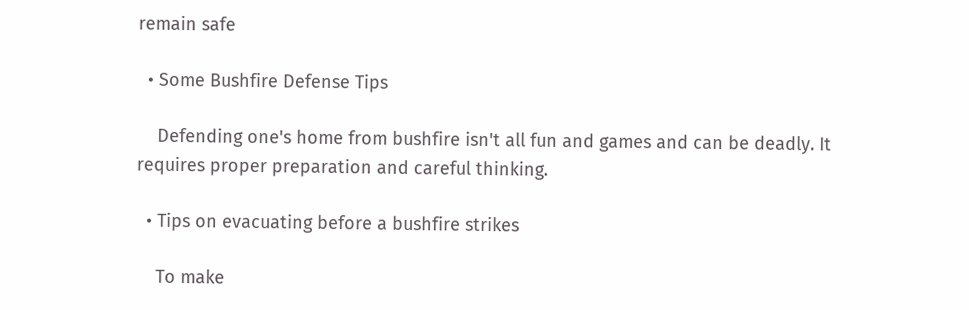remain safe

  • Some Bushfire Defense Tips

    Defending one's home from bushfire isn't all fun and games and can be deadly. It requires proper preparation and careful thinking.

  • Tips on evacuating before a bushfire strikes

    To make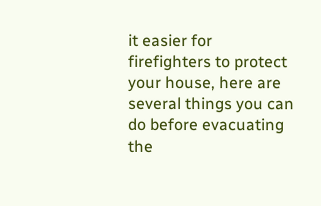it easier for firefighters to protect your house, here are several things you can do before evacuating the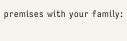premises with your family: